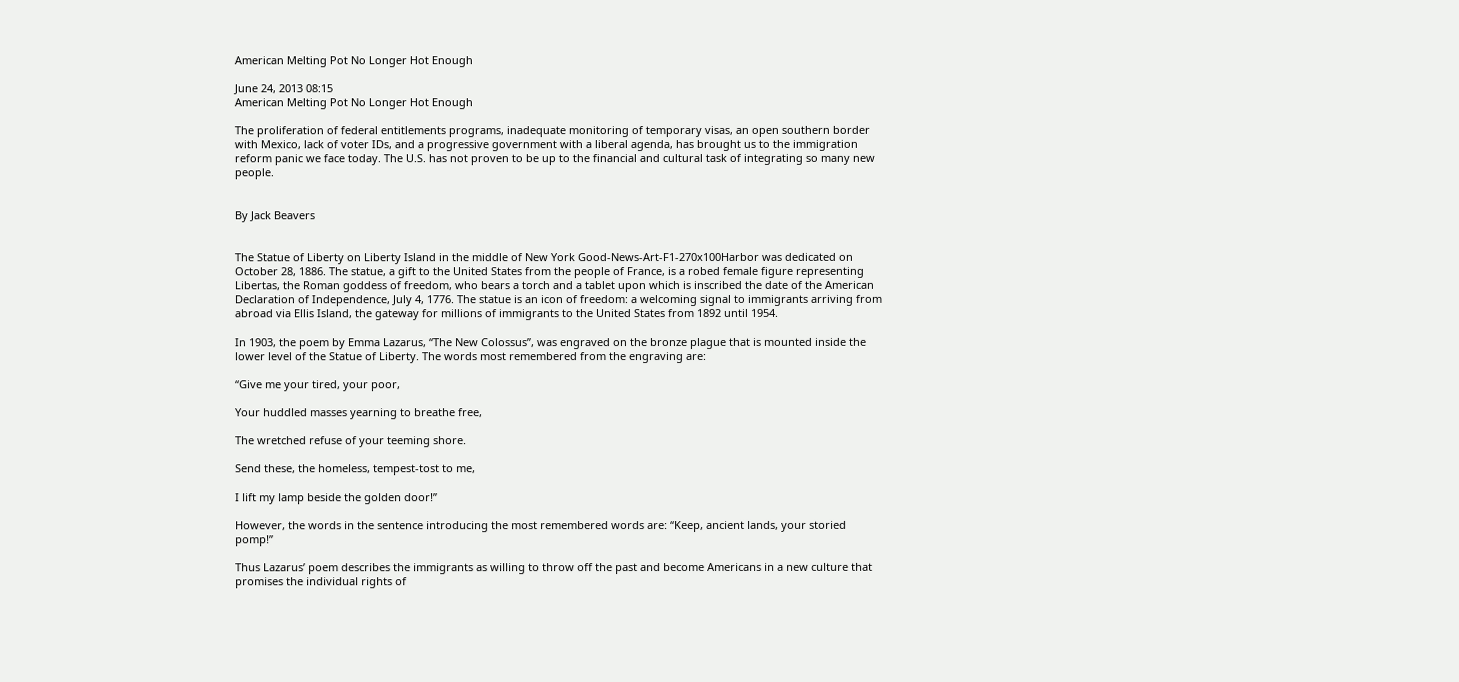American Melting Pot No Longer Hot Enough

June 24, 2013 08:15
American Melting Pot No Longer Hot Enough

The proliferation of federal entitlements programs, inadequate monitoring of temporary visas, an open southern border with Mexico, lack of voter IDs, and a progressive government with a liberal agenda, has brought us to the immigration reform panic we face today. The U.S. has not proven to be up to the financial and cultural task of integrating so many new people.


By Jack Beavers


The Statue of Liberty on Liberty Island in the middle of New York Good-News-Art-F1-270x100Harbor was dedicated on October 28, 1886. The statue, a gift to the United States from the people of France, is a robed female figure representing Libertas, the Roman goddess of freedom, who bears a torch and a tablet upon which is inscribed the date of the American Declaration of Independence, July 4, 1776. The statue is an icon of freedom: a welcoming signal to immigrants arriving from abroad via Ellis Island, the gateway for millions of immigrants to the United States from 1892 until 1954.

In 1903, the poem by Emma Lazarus, “The New Colossus”, was engraved on the bronze plague that is mounted inside the lower level of the Statue of Liberty. The words most remembered from the engraving are:

“Give me your tired, your poor,

Your huddled masses yearning to breathe free,

The wretched refuse of your teeming shore.

Send these, the homeless, tempest-tost to me,

I lift my lamp beside the golden door!”

However, the words in the sentence introducing the most remembered words are: “Keep, ancient lands, your storied pomp!”

Thus Lazarus’ poem describes the immigrants as willing to throw off the past and become Americans in a new culture that promises the individual rights of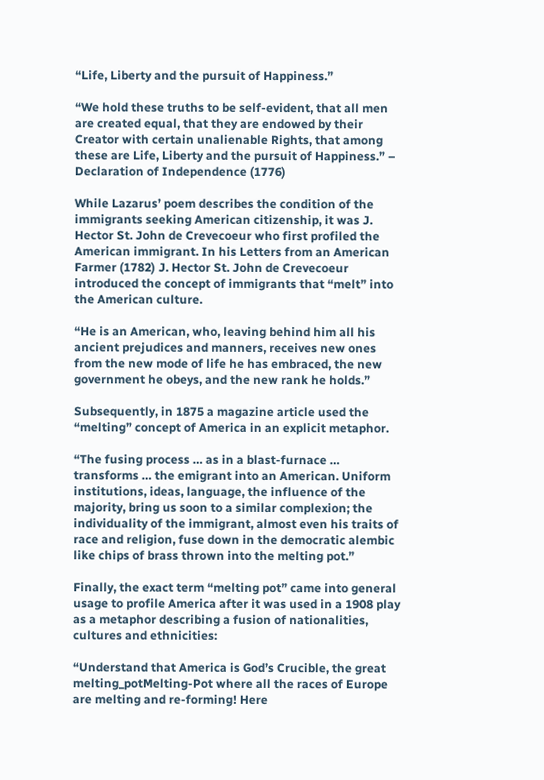“Life, Liberty and the pursuit of Happiness.”

“We hold these truths to be self-evident, that all men are created equal, that they are endowed by their Creator with certain unalienable Rights, that among these are Life, Liberty and the pursuit of Happiness.” – Declaration of Independence (1776)

While Lazarus’ poem describes the condition of the immigrants seeking American citizenship, it was J. Hector St. John de Crevecoeur who first profiled the American immigrant. In his Letters from an American Farmer (1782) J. Hector St. John de Crevecoeur introduced the concept of immigrants that “melt” into the American culture.

“He is an American, who, leaving behind him all his ancient prejudices and manners, receives new ones from the new mode of life he has embraced, the new government he obeys, and the new rank he holds.”

Subsequently, in 1875 a magazine article used the “melting” concept of America in an explicit metaphor.

“The fusing process … as in a blast-furnace … transforms … the emigrant into an American. Uniform institutions, ideas, language, the influence of the majority, bring us soon to a similar complexion; the individuality of the immigrant, almost even his traits of race and religion, fuse down in the democratic alembic like chips of brass thrown into the melting pot.”

Finally, the exact term “melting pot” came into general usage to profile America after it was used in a 1908 play as a metaphor describing a fusion of nationalities, cultures and ethnicities:

“Understand that America is God’s Crucible, the great melting_potMelting-Pot where all the races of Europe are melting and re-forming! Here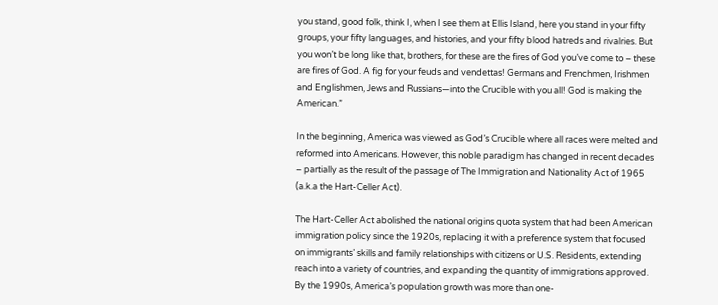you stand, good folk, think I, when I see them at Ellis Island, here you stand in your fifty groups, your fifty languages, and histories, and your fifty blood hatreds and rivalries. But you won’t be long like that, brothers, for these are the fires of God you’ve come to – these are fires of God. A fig for your feuds and vendettas! Germans and Frenchmen, Irishmen and Englishmen, Jews and Russians—into the Crucible with you all! God is making the American.”

In the beginning, America was viewed as God’s Crucible where all races were melted and reformed into Americans. However, this noble paradigm has changed in recent decades – partially as the result of the passage of The Immigration and Nationality Act of 1965 (a.k.a the Hart-Celler Act).

The Hart-Celler Act abolished the national origins quota system that had been American immigration policy since the 1920s, replacing it with a preference system that focused on immigrants’ skills and family relationships with citizens or U.S. Residents, extending reach into a variety of countries, and expanding the quantity of immigrations approved. By the 1990s, America’s population growth was more than one-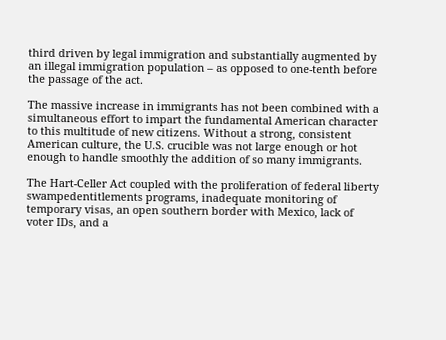third driven by legal immigration and substantially augmented by an illegal immigration population – as opposed to one-tenth before the passage of the act.

The massive increase in immigrants has not been combined with a simultaneous effort to impart the fundamental American character to this multitude of new citizens. Without a strong, consistent American culture, the U.S. crucible was not large enough or hot enough to handle smoothly the addition of so many immigrants.

The Hart-Celler Act coupled with the proliferation of federal liberty swampedentitlements programs, inadequate monitoring of temporary visas, an open southern border with Mexico, lack of voter IDs, and a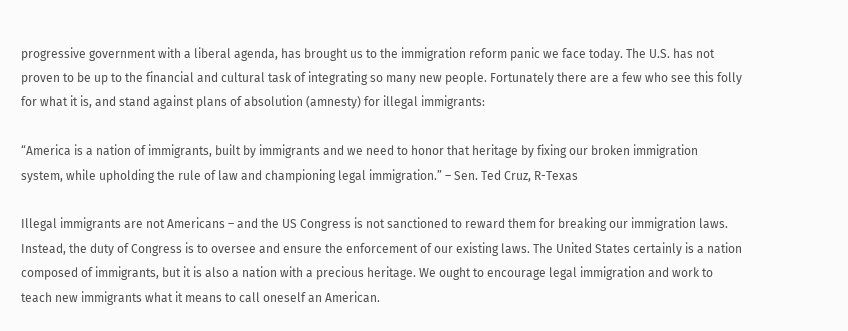progressive government with a liberal agenda, has brought us to the immigration reform panic we face today. The U.S. has not proven to be up to the financial and cultural task of integrating so many new people. Fortunately there are a few who see this folly for what it is, and stand against plans of absolution (amnesty) for illegal immigrants:

“America is a nation of immigrants, built by immigrants and we need to honor that heritage by fixing our broken immigration system, while upholding the rule of law and championing legal immigration.” – Sen. Ted Cruz, R-Texas

Illegal immigrants are not Americans – and the US Congress is not sanctioned to reward them for breaking our immigration laws. Instead, the duty of Congress is to oversee and ensure the enforcement of our existing laws. The United States certainly is a nation composed of immigrants, but it is also a nation with a precious heritage. We ought to encourage legal immigration and work to teach new immigrants what it means to call oneself an American.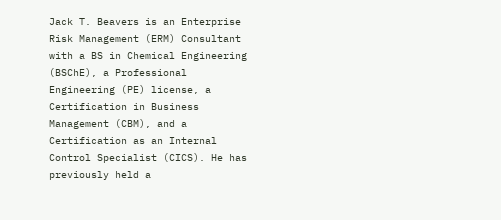Jack T. Beavers is an Enterprise Risk Management (ERM) Consultant with a BS in Chemical Engineering (BSChE), a Professional Engineering (PE) license, a Certification in Business Management (CBM), and a Certification as an Internal Control Specialist (CICS). He has previously held a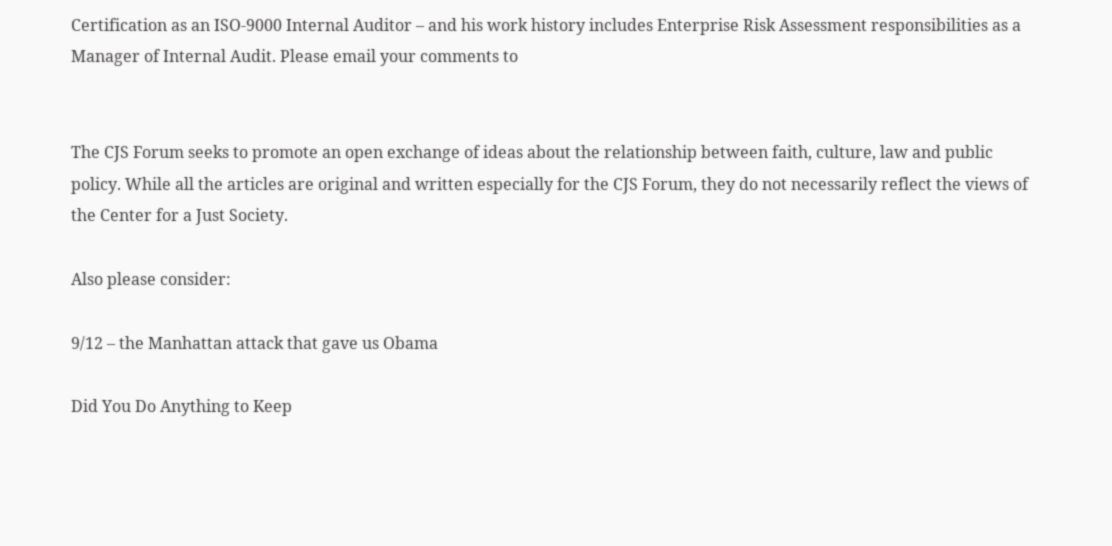Certification as an ISO-9000 Internal Auditor – and his work history includes Enterprise Risk Assessment responsibilities as a Manager of Internal Audit. Please email your comments to


The CJS Forum seeks to promote an open exchange of ideas about the relationship between faith, culture, law and public policy. While all the articles are original and written especially for the CJS Forum, they do not necessarily reflect the views of the Center for a Just Society.

Also please consider:

9/12 – the Manhattan attack that gave us Obama

Did You Do Anything to Keep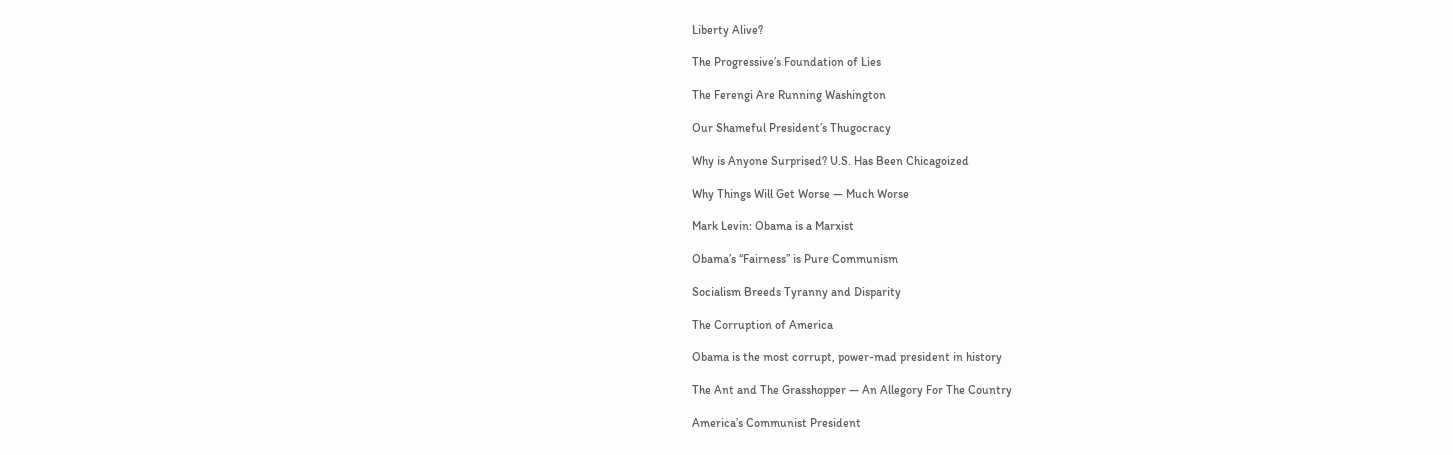Liberty Alive?

The Progressive’s Foundation of Lies

The Ferengi Are Running Washington

Our Shameful President’s Thugocracy

Why is Anyone Surprised? U.S. Has Been Chicagoized

Why Things Will Get Worse — Much Worse

Mark Levin: Obama is a Marxist

Obama’s “Fairness” is Pure Communism

Socialism Breeds Tyranny and Disparity

The Corruption of America

Obama is the most corrupt, power-mad president in history

The Ant and The Grasshopper — An Allegory For The Country

America’s Communist President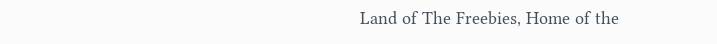Land of The Freebies, Home of the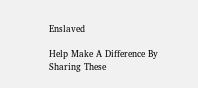Enslaved

Help Make A Difference By Sharing These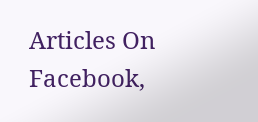Articles On Facebook,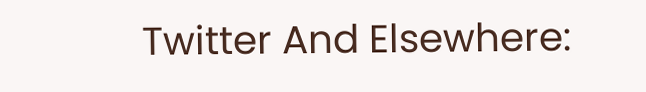Twitter And Elsewhere: